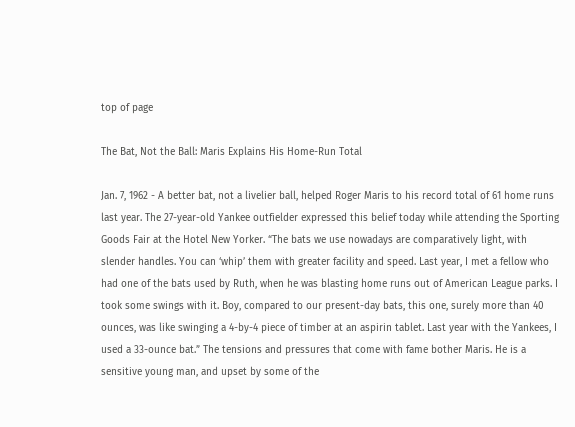top of page

The Bat, Not the Ball: Maris Explains His Home-Run Total

Jan. 7, 1962 - A better bat, not a livelier ball, helped Roger Maris to his record total of 61 home runs last year. The 27-year-old Yankee outfielder expressed this belief today while attending the Sporting Goods Fair at the Hotel New Yorker. “The bats we use nowadays are comparatively light, with slender handles. You can ‘whip’ them with greater facility and speed. Last year, I met a fellow who had one of the bats used by Ruth, when he was blasting home runs out of American League parks. I took some swings with it. Boy, compared to our present-day bats, this one, surely more than 40 ounces, was like swinging a 4-by-4 piece of timber at an aspirin tablet. Last year with the Yankees, I used a 33-ounce bat.” The tensions and pressures that come with fame bother Maris. He is a sensitive young man, and upset by some of the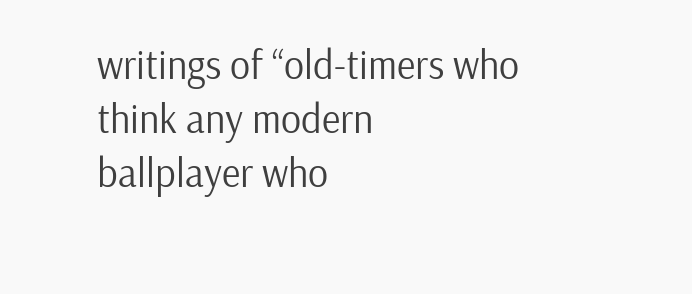writings of “old-timers who think any modern ballplayer who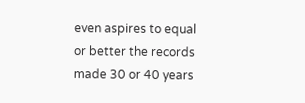even aspires to equal or better the records made 30 or 40 years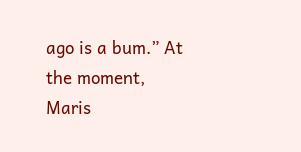ago is a bum.” At the moment, Maris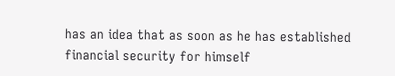has an idea that as soon as he has established financial security for himself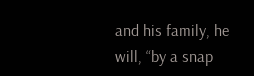and his family, he will, “by a snap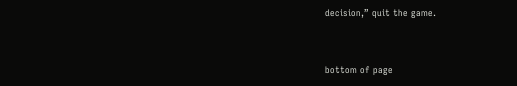decision,” quit the game.


bottom of page